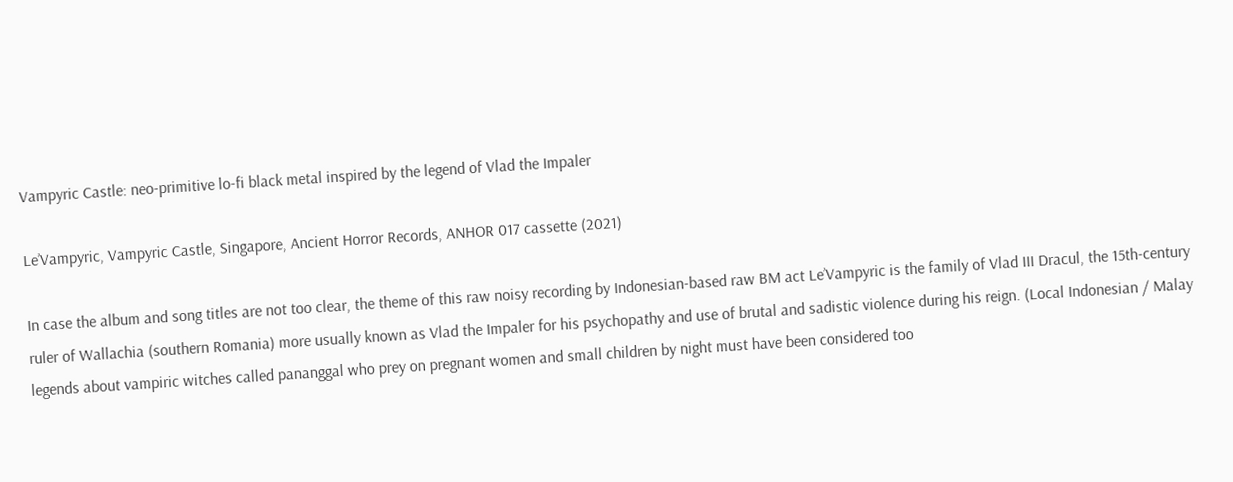Vampyric Castle: neo-primitive lo-fi black metal inspired by the legend of Vlad the Impaler

Le’Vampyric, Vampyric Castle, Singapore, Ancient Horror Records, ANHOR 017 cassette (2021)

In case the album and song titles are not too clear, the theme of this raw noisy recording by Indonesian-based raw BM act Le’Vampyric is the family of Vlad III Dracul, the 15th-century ruler of Wallachia (southern Romania) more usually known as Vlad the Impaler for his psychopathy and use of brutal and sadistic violence during his reign. (Local Indonesian / Malay legends about vampiric witches called pananggal who prey on pregnant women and small children by night must have been considered too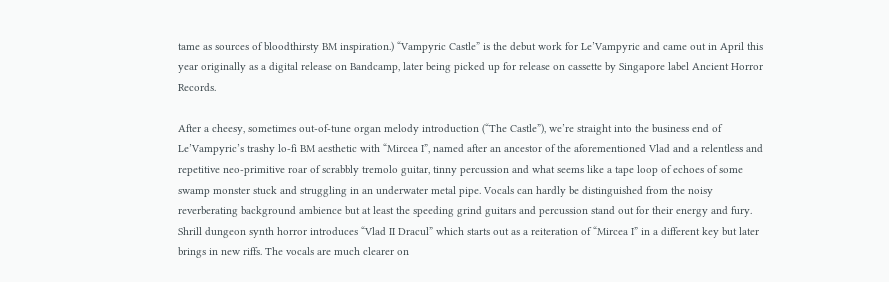tame as sources of bloodthirsty BM inspiration.) “Vampyric Castle” is the debut work for Le’Vampyric and came out in April this year originally as a digital release on Bandcamp, later being picked up for release on cassette by Singapore label Ancient Horror Records.

After a cheesy, sometimes out-of-tune organ melody introduction (“The Castle”), we’re straight into the business end of Le’Vampyric’s trashy lo-fi BM aesthetic with “Mircea I”, named after an ancestor of the aforementioned Vlad and a relentless and repetitive neo-primitive roar of scrabbly tremolo guitar, tinny percussion and what seems like a tape loop of echoes of some swamp monster stuck and struggling in an underwater metal pipe. Vocals can hardly be distinguished from the noisy reverberating background ambience but at least the speeding grind guitars and percussion stand out for their energy and fury. Shrill dungeon synth horror introduces “Vlad II Dracul” which starts out as a reiteration of “Mircea I” in a different key but later brings in new riffs. The vocals are much clearer on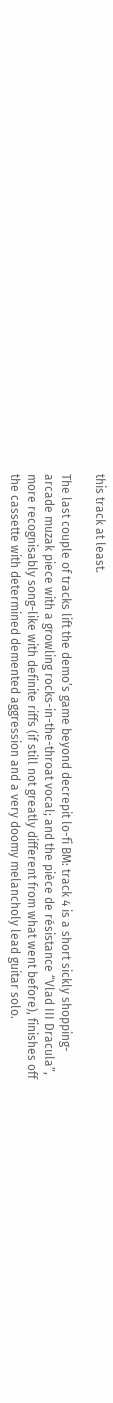this track at least.

The last couple of tracks lift the demo’s game beyond decrepit lo-fi BM: track 4 is a short sickly shopping-arcade muzak piece with a growling rocks-in-the-throat vocal; and the pièce de résistance “Vlad III Dracula”, more recognisably song-like with definite riffs (if still not greatly different from what went before), finishes off the cassette with determined demented aggression and a very doomy melancholy lead guitar solo.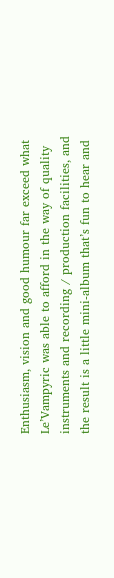Enthusiasm, vision and good humour far exceed what Le’Vampyric was able to afford in the way of quality instruments and recording / production facilities, and the result is a little mini-album that’s fun to hear and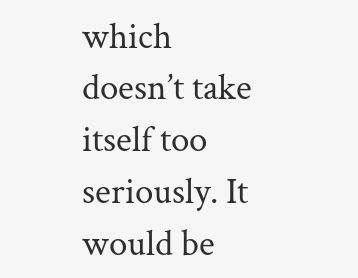which doesn’t take itself too seriously. It would be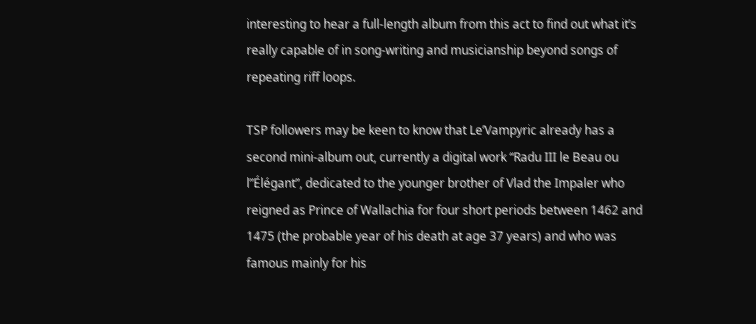interesting to hear a full-length album from this act to find out what it’s really capable of in song-writing and musicianship beyond songs of repeating riff loops.

TSP followers may be keen to know that Le’Vampyric already has a second mini-album out, currently a digital work “Radu III le Beau ou l”Élégant”, dedicated to the younger brother of Vlad the Impaler who reigned as Prince of Wallachia for four short periods between 1462 and 1475 (the probable year of his death at age 37 years) and who was famous mainly for his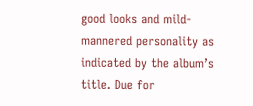good looks and mild-mannered personality as indicated by the album’s title. Due for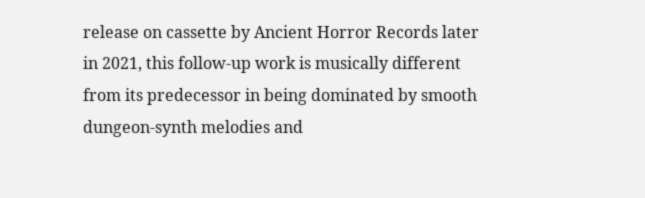release on cassette by Ancient Horror Records later in 2021, this follow-up work is musically different from its predecessor in being dominated by smooth dungeon-synth melodies and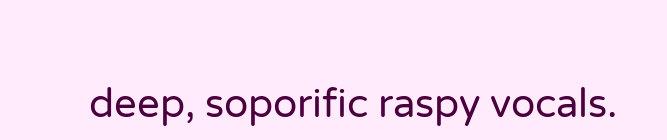deep, soporific raspy vocals.